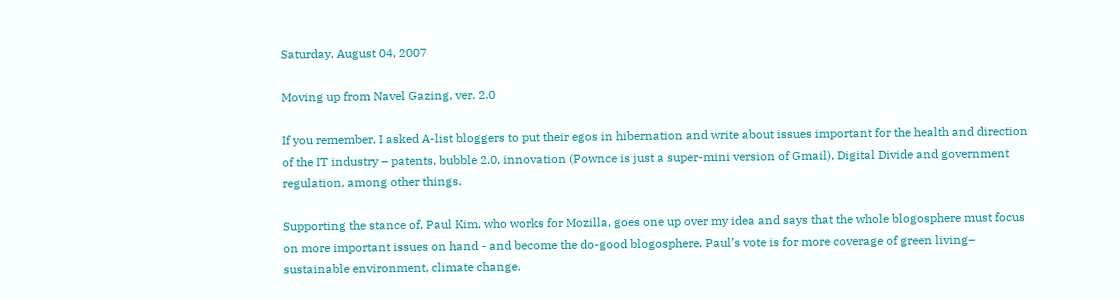Saturday, August 04, 2007

Moving up from Navel Gazing, ver. 2.0

If you remember, I asked A-list bloggers to put their egos in hibernation and write about issues important for the health and direction of the IT industry – patents, bubble 2.0, innovation (Pownce is just a super-mini version of Gmail), Digital Divide and government regulation, among other things.

Supporting the stance of, Paul Kim, who works for Mozilla, goes one up over my idea and says that the whole blogosphere must focus on more important issues on hand - and become the do-good blogosphere. Paul’s vote is for more coverage of green living– sustainable environment, climate change.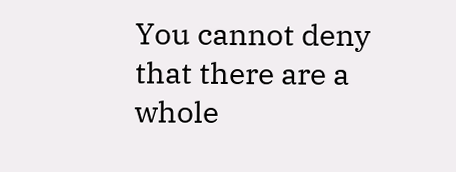You cannot deny that there are a whole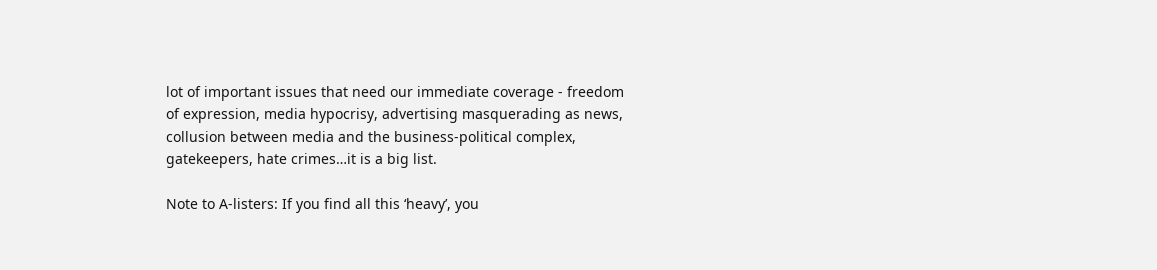lot of important issues that need our immediate coverage - freedom of expression, media hypocrisy, advertising masquerading as news, collusion between media and the business-political complex, gatekeepers, hate crimes…it is a big list.

Note to A-listers: If you find all this ‘heavy’, you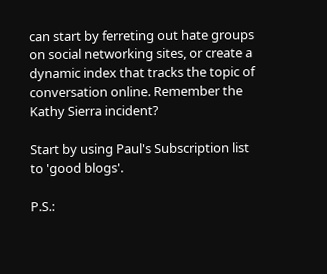can start by ferreting out hate groups on social networking sites, or create a dynamic index that tracks the topic of conversation online. Remember the Kathy Sierra incident?

Start by using Paul's Subscription list to 'good blogs'.

P.S.: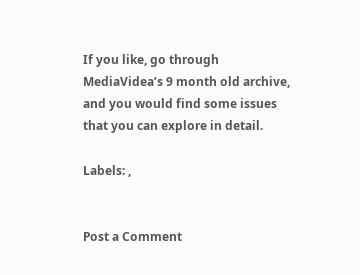If you like, go through MediaVidea’s 9 month old archive, and you would find some issues that you can explore in detail.

Labels: ,


Post a Comment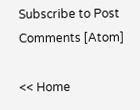Subscribe to Post Comments [Atom]

<< Home